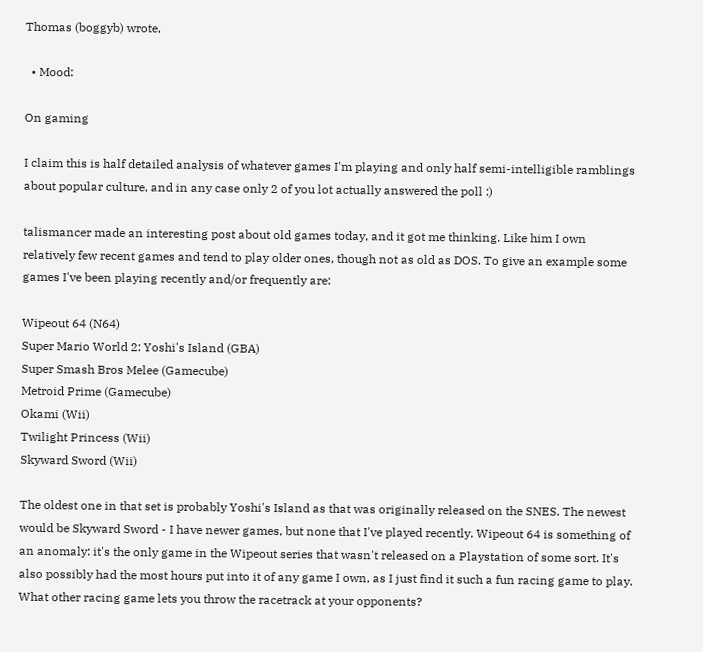Thomas (boggyb) wrote,

  • Mood:

On gaming

I claim this is half detailed analysis of whatever games I'm playing and only half semi-intelligible ramblings about popular culture, and in any case only 2 of you lot actually answered the poll :)

talismancer made an interesting post about old games today, and it got me thinking. Like him I own relatively few recent games and tend to play older ones, though not as old as DOS. To give an example some games I've been playing recently and/or frequently are:

Wipeout 64 (N64)
Super Mario World 2: Yoshi's Island (GBA)
Super Smash Bros Melee (Gamecube)
Metroid Prime (Gamecube)
Okami (Wii)
Twilight Princess (Wii)
Skyward Sword (Wii)

The oldest one in that set is probably Yoshi's Island as that was originally released on the SNES. The newest would be Skyward Sword - I have newer games, but none that I've played recently. Wipeout 64 is something of an anomaly: it's the only game in the Wipeout series that wasn't released on a Playstation of some sort. It's also possibly had the most hours put into it of any game I own, as I just find it such a fun racing game to play. What other racing game lets you throw the racetrack at your opponents?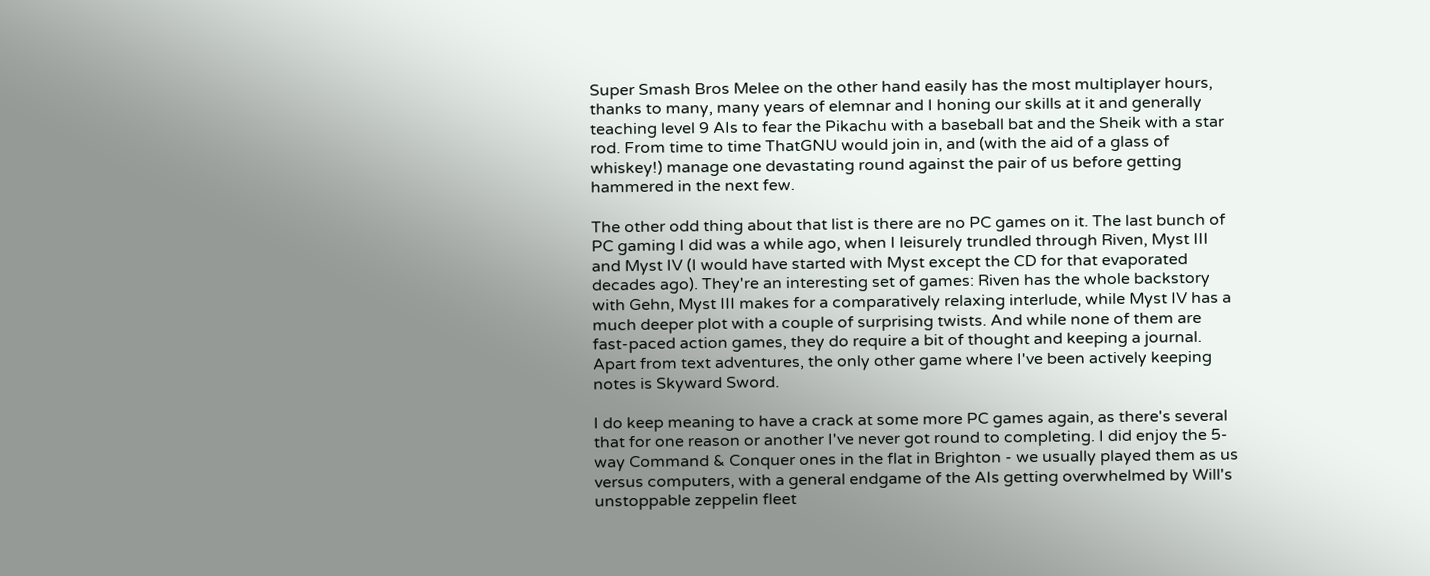Super Smash Bros Melee on the other hand easily has the most multiplayer hours, thanks to many, many years of elemnar and I honing our skills at it and generally teaching level 9 AIs to fear the Pikachu with a baseball bat and the Sheik with a star rod. From time to time ThatGNU would join in, and (with the aid of a glass of whiskey!) manage one devastating round against the pair of us before getting hammered in the next few.

The other odd thing about that list is there are no PC games on it. The last bunch of PC gaming I did was a while ago, when I leisurely trundled through Riven, Myst III and Myst IV (I would have started with Myst except the CD for that evaporated decades ago). They're an interesting set of games: Riven has the whole backstory with Gehn, Myst III makes for a comparatively relaxing interlude, while Myst IV has a much deeper plot with a couple of surprising twists. And while none of them are fast-paced action games, they do require a bit of thought and keeping a journal. Apart from text adventures, the only other game where I've been actively keeping notes is Skyward Sword.

I do keep meaning to have a crack at some more PC games again, as there's several that for one reason or another I've never got round to completing. I did enjoy the 5-way Command & Conquer ones in the flat in Brighton - we usually played them as us versus computers, with a general endgame of the AIs getting overwhelmed by Will's unstoppable zeppelin fleet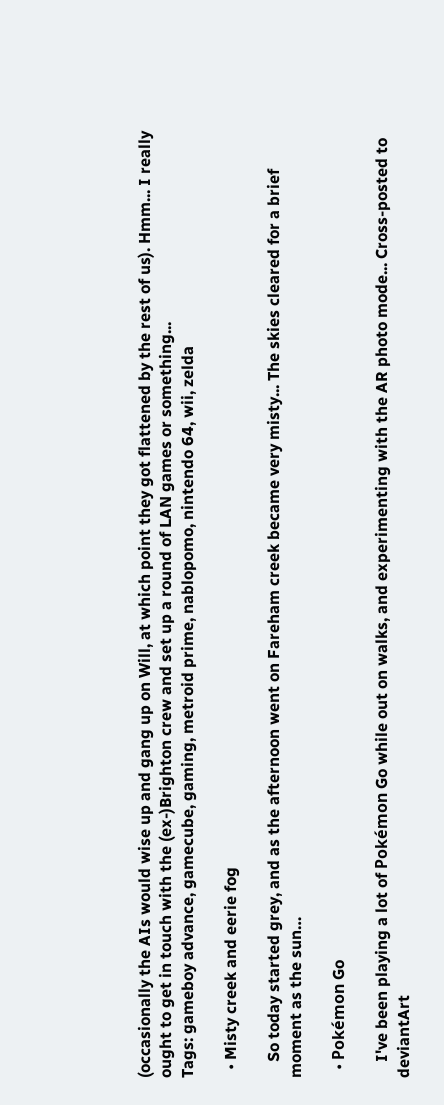(occasionally the AIs would wise up and gang up on Will, at which point they got flattened by the rest of us). Hmm... I really ought to get in touch with the (ex-)Brighton crew and set up a round of LAN games or something...
Tags: gameboy advance, gamecube, gaming, metroid prime, nablopomo, nintendo 64, wii, zelda

  • Misty creek and eerie fog

    So today started grey, and as the afternoon went on Fareham creek became very misty... The skies cleared for a brief moment as the sun…

  • Pokémon Go

    I've been playing a lot of Pokémon Go while out on walks, and experimenting with the AR photo mode... Cross-posted to deviantArt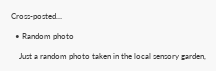Cross-posted…

  • Random photo

    Just a random photo taken in the local sensory garden,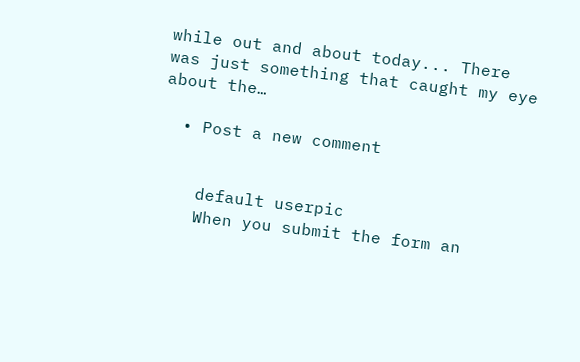while out and about today... There was just something that caught my eye about the…

  • Post a new comment


    default userpic
    When you submit the form an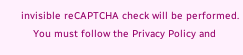invisible reCAPTCHA check will be performed.
    You must follow the Privacy Policy and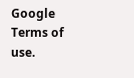Google Terms of use.